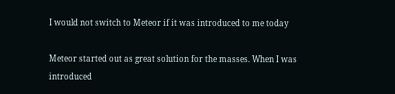I would not switch to Meteor if it was introduced to me today

Meteor started out as great solution for the masses. When I was introduced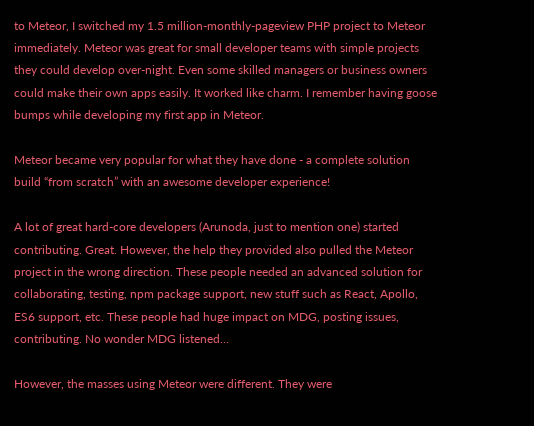to Meteor, I switched my 1.5 million-monthly-pageview PHP project to Meteor immediately. Meteor was great for small developer teams with simple projects they could develop over-night. Even some skilled managers or business owners could make their own apps easily. It worked like charm. I remember having goose bumps while developing my first app in Meteor.

Meteor became very popular for what they have done - a complete solution build “from scratch” with an awesome developer experience!

A lot of great hard-core developers (Arunoda, just to mention one) started contributing. Great. However, the help they provided also pulled the Meteor project in the wrong direction. These people needed an advanced solution for collaborating, testing, npm package support, new stuff such as React, Apollo, ES6 support, etc. These people had huge impact on MDG, posting issues, contributing. No wonder MDG listened…

However, the masses using Meteor were different. They were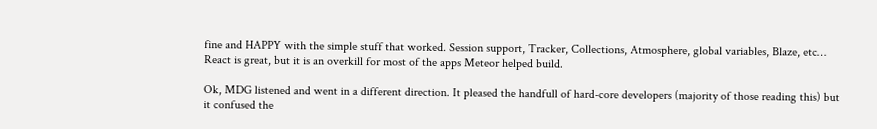fine and HAPPY with the simple stuff that worked. Session support, Tracker, Collections, Atmosphere, global variables, Blaze, etc… React is great, but it is an overkill for most of the apps Meteor helped build.

Ok, MDG listened and went in a different direction. It pleased the handfull of hard-core developers (majority of those reading this) but it confused the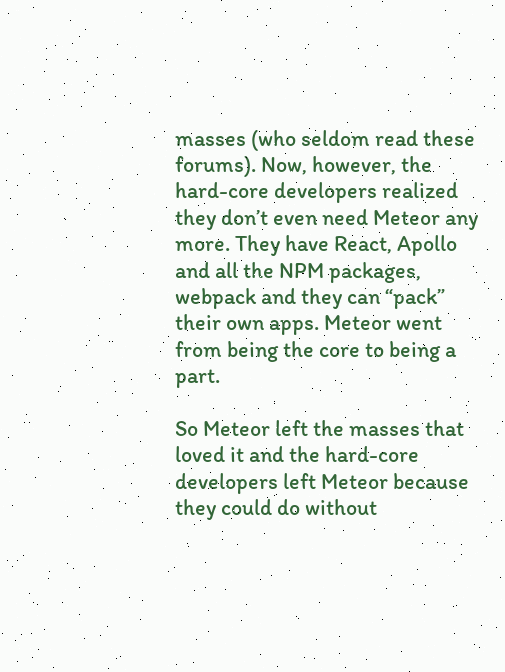masses (who seldom read these forums). Now, however, the hard-core developers realized they don’t even need Meteor any more. They have React, Apollo and all the NPM packages, webpack and they can “pack” their own apps. Meteor went from being the core to being a part.

So Meteor left the masses that loved it and the hard-core developers left Meteor because they could do without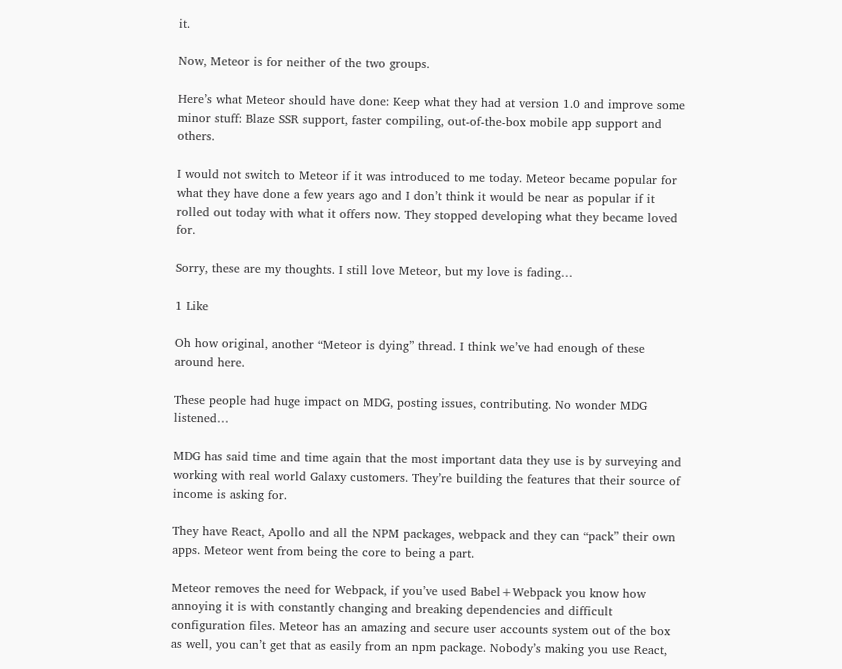it.

Now, Meteor is for neither of the two groups.

Here’s what Meteor should have done: Keep what they had at version 1.0 and improve some minor stuff: Blaze SSR support, faster compiling, out-of-the-box mobile app support and others.

I would not switch to Meteor if it was introduced to me today. Meteor became popular for what they have done a few years ago and I don’t think it would be near as popular if it rolled out today with what it offers now. They stopped developing what they became loved for.

Sorry, these are my thoughts. I still love Meteor, but my love is fading…

1 Like

Oh how original, another “Meteor is dying” thread. I think we’ve had enough of these around here.

These people had huge impact on MDG, posting issues, contributing. No wonder MDG listened…

MDG has said time and time again that the most important data they use is by surveying and working with real world Galaxy customers. They’re building the features that their source of income is asking for.

They have React, Apollo and all the NPM packages, webpack and they can “pack” their own apps. Meteor went from being the core to being a part.

Meteor removes the need for Webpack, if you’ve used Babel+Webpack you know how annoying it is with constantly changing and breaking dependencies and difficult configuration files. Meteor has an amazing and secure user accounts system out of the box as well, you can’t get that as easily from an npm package. Nobody’s making you use React,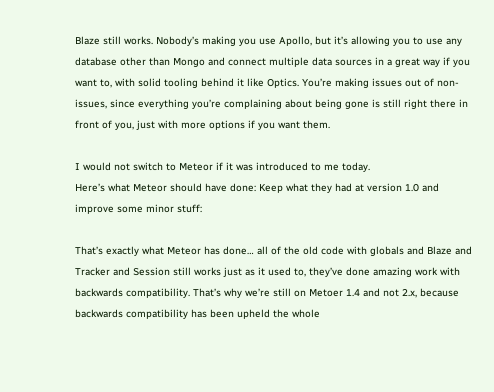Blaze still works. Nobody’s making you use Apollo, but it’s allowing you to use any database other than Mongo and connect multiple data sources in a great way if you want to, with solid tooling behind it like Optics. You’re making issues out of non-issues, since everything you’re complaining about being gone is still right there in front of you, just with more options if you want them.

I would not switch to Meteor if it was introduced to me today.
Here’s what Meteor should have done: Keep what they had at version 1.0 and improve some minor stuff:

That’s exactly what Meteor has done… all of the old code with globals and Blaze and Tracker and Session still works just as it used to, they’ve done amazing work with backwards compatibility. That’s why we’re still on Metoer 1.4 and not 2.x, because backwards compatibility has been upheld the whole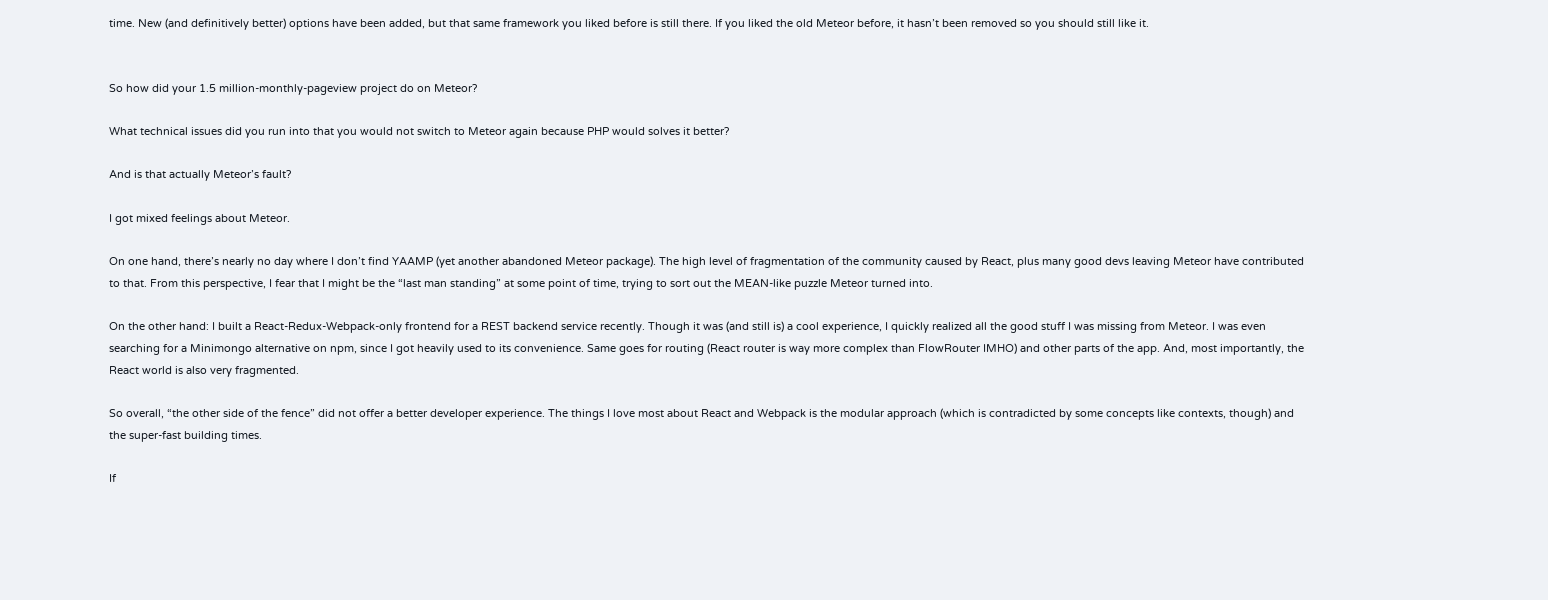time. New (and definitively better) options have been added, but that same framework you liked before is still there. If you liked the old Meteor before, it hasn’t been removed so you should still like it.


So how did your 1.5 million-monthly-pageview project do on Meteor?

What technical issues did you run into that you would not switch to Meteor again because PHP would solves it better?

And is that actually Meteor’s fault?

I got mixed feelings about Meteor.

On one hand, there’s nearly no day where I don’t find YAAMP (yet another abandoned Meteor package). The high level of fragmentation of the community caused by React, plus many good devs leaving Meteor have contributed to that. From this perspective, I fear that I might be the “last man standing” at some point of time, trying to sort out the MEAN-like puzzle Meteor turned into.

On the other hand: I built a React-Redux-Webpack-only frontend for a REST backend service recently. Though it was (and still is) a cool experience, I quickly realized all the good stuff I was missing from Meteor. I was even searching for a Minimongo alternative on npm, since I got heavily used to its convenience. Same goes for routing (React router is way more complex than FlowRouter IMHO) and other parts of the app. And, most importantly, the React world is also very fragmented.

So overall, “the other side of the fence” did not offer a better developer experience. The things I love most about React and Webpack is the modular approach (which is contradicted by some concepts like contexts, though) and the super-fast building times.

If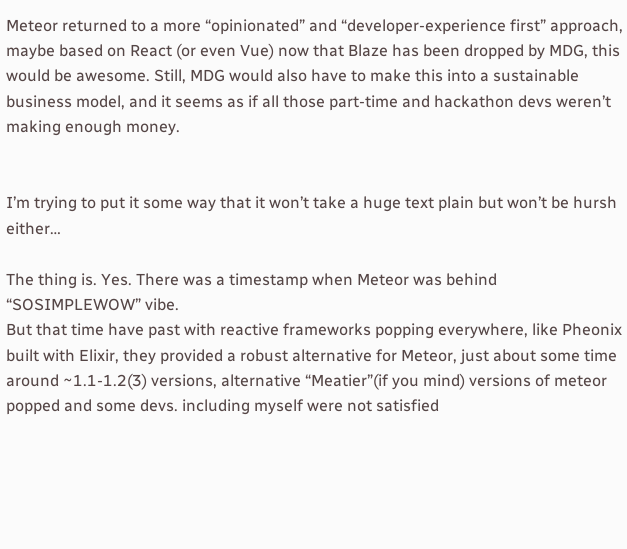Meteor returned to a more “opinionated” and “developer-experience first” approach, maybe based on React (or even Vue) now that Blaze has been dropped by MDG, this would be awesome. Still, MDG would also have to make this into a sustainable business model, and it seems as if all those part-time and hackathon devs weren’t making enough money.


I’m trying to put it some way that it won’t take a huge text plain but won’t be hursh either…

The thing is. Yes. There was a timestamp when Meteor was behind “SOSIMPLEWOW” vibe.
But that time have past with reactive frameworks popping everywhere, like Pheonix built with Elixir, they provided a robust alternative for Meteor, just about some time around ~1.1-1.2(3) versions, alternative “Meatier”(if you mind) versions of meteor popped and some devs. including myself were not satisfied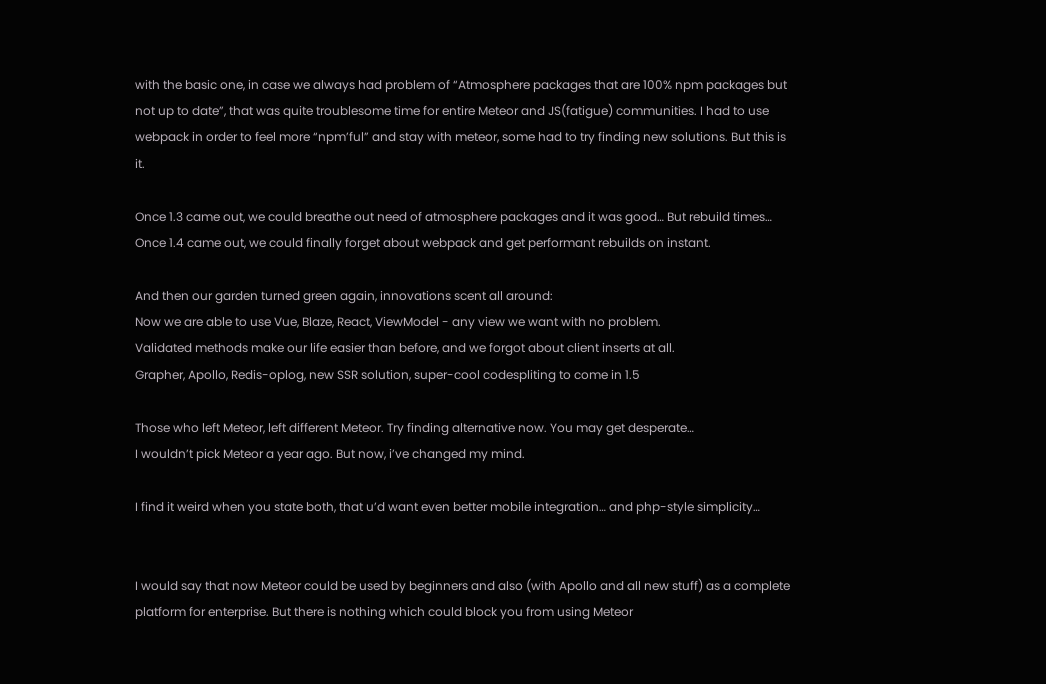with the basic one, in case we always had problem of “Atmosphere packages that are 100% npm packages but not up to date”, that was quite troublesome time for entire Meteor and JS(fatigue) communities. I had to use webpack in order to feel more “npm’ful” and stay with meteor, some had to try finding new solutions. But this is it.

Once 1.3 came out, we could breathe out need of atmosphere packages and it was good… But rebuild times…
Once 1.4 came out, we could finally forget about webpack and get performant rebuilds on instant.

And then our garden turned green again, innovations scent all around:
Now we are able to use Vue, Blaze, React, ViewModel - any view we want with no problem.
Validated methods make our life easier than before, and we forgot about client inserts at all.
Grapher, Apollo, Redis-oplog, new SSR solution, super-cool codespliting to come in 1.5

Those who left Meteor, left different Meteor. Try finding alternative now. You may get desperate…
I wouldn’t pick Meteor a year ago. But now, i’ve changed my mind.

I find it weird when you state both, that u’d want even better mobile integration… and php-style simplicity…


I would say that now Meteor could be used by beginners and also (with Apollo and all new stuff) as a complete platform for enterprise. But there is nothing which could block you from using Meteor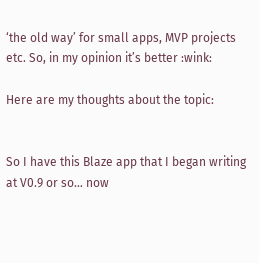‘the old way’ for small apps, MVP projects etc. So, in my opinion it’s better :wink:

Here are my thoughts about the topic:


So I have this Blaze app that I began writing at V0.9 or so… now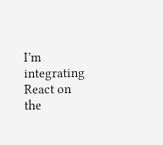I’m integrating React on the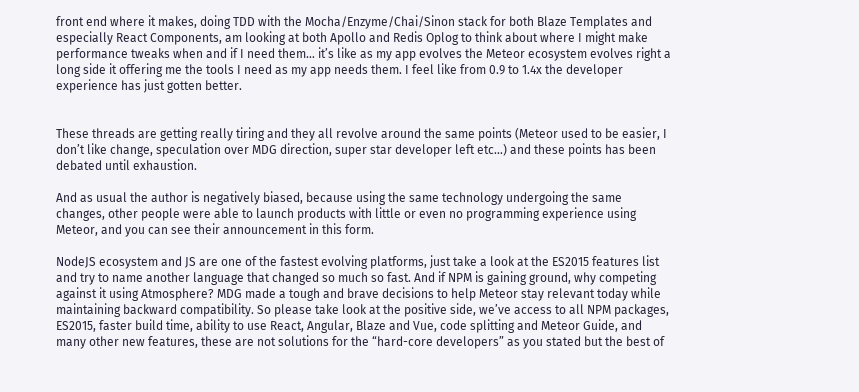front end where it makes, doing TDD with the Mocha/Enzyme/Chai/Sinon stack for both Blaze Templates and especially React Components, am looking at both Apollo and Redis Oplog to think about where I might make performance tweaks when and if I need them… it’s like as my app evolves the Meteor ecosystem evolves right a long side it offering me the tools I need as my app needs them. I feel like from 0.9 to 1.4x the developer experience has just gotten better.


These threads are getting really tiring and they all revolve around the same points (Meteor used to be easier, I don’t like change, speculation over MDG direction, super star developer left etc…) and these points has been debated until exhaustion.

And as usual the author is negatively biased, because using the same technology undergoing the same changes, other people were able to launch products with little or even no programming experience using Meteor, and you can see their announcement in this form.

NodeJS ecosystem and JS are one of the fastest evolving platforms, just take a look at the ES2015 features list and try to name another language that changed so much so fast. And if NPM is gaining ground, why competing against it using Atmosphere? MDG made a tough and brave decisions to help Meteor stay relevant today while maintaining backward compatibility. So please take look at the positive side, we’ve access to all NPM packages, ES2015, faster build time, ability to use React, Angular, Blaze and Vue, code splitting and Meteor Guide, and many other new features, these are not solutions for the “hard-core developers” as you stated but the best of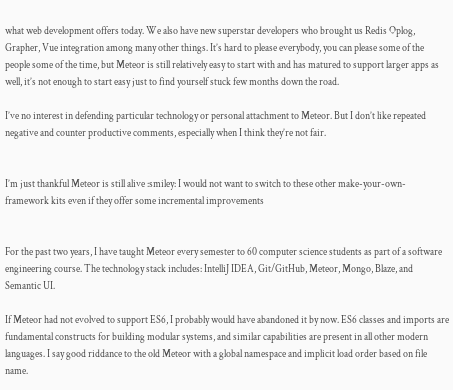what web development offers today. We also have new superstar developers who brought us Redis Oplog, Grapher, Vue integration among many other things. It’s hard to please everybody, you can please some of the people some of the time, but Meteor is still relatively easy to start with and has matured to support larger apps as well, it’s not enough to start easy just to find yourself stuck few months down the road.

I’ve no interest in defending particular technology or personal attachment to Meteor. But I don’t like repeated negative and counter productive comments, especially when I think they’re not fair.


I’m just thankful Meteor is still alive :smiley: I would not want to switch to these other make-your-own-framework kits even if they offer some incremental improvements


For the past two years, I have taught Meteor every semester to 60 computer science students as part of a software engineering course. The technology stack includes: IntelliJ IDEA, Git/GitHub, Meteor, Mongo, Blaze, and Semantic UI.

If Meteor had not evolved to support ES6, I probably would have abandoned it by now. ES6 classes and imports are fundamental constructs for building modular systems, and similar capabilities are present in all other modern languages. I say good riddance to the old Meteor with a global namespace and implicit load order based on file name.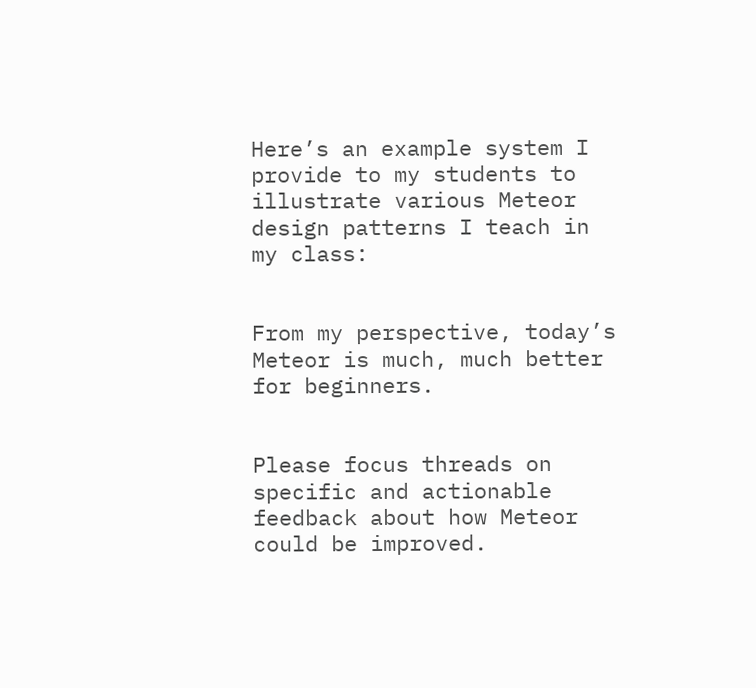Here’s an example system I provide to my students to illustrate various Meteor design patterns I teach in my class:


From my perspective, today’s Meteor is much, much better for beginners.


Please focus threads on specific and actionable feedback about how Meteor could be improved.